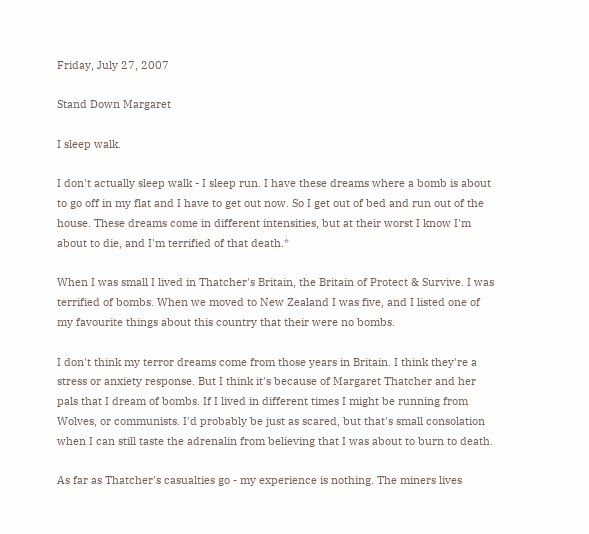Friday, July 27, 2007

Stand Down Margaret

I sleep walk.

I don't actually sleep walk - I sleep run. I have these dreams where a bomb is about to go off in my flat and I have to get out now. So I get out of bed and run out of the house. These dreams come in different intensities, but at their worst I know I'm about to die, and I'm terrified of that death.*

When I was small I lived in Thatcher's Britain, the Britain of Protect & Survive. I was terrified of bombs. When we moved to New Zealand I was five, and I listed one of my favourite things about this country that their were no bombs.

I don't think my terror dreams come from those years in Britain. I think they're a stress or anxiety response. But I think it's because of Margaret Thatcher and her pals that I dream of bombs. If I lived in different times I might be running from Wolves, or communists. I'd probably be just as scared, but that's small consolation when I can still taste the adrenalin from believing that I was about to burn to death.

As far as Thatcher's casualties go - my experience is nothing. The miners lives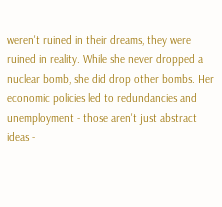weren't ruined in their dreams, they were ruined in reality. While she never dropped a nuclear bomb, she did drop other bombs. Her economic policies led to redundancies and unemployment - those aren't just abstract ideas -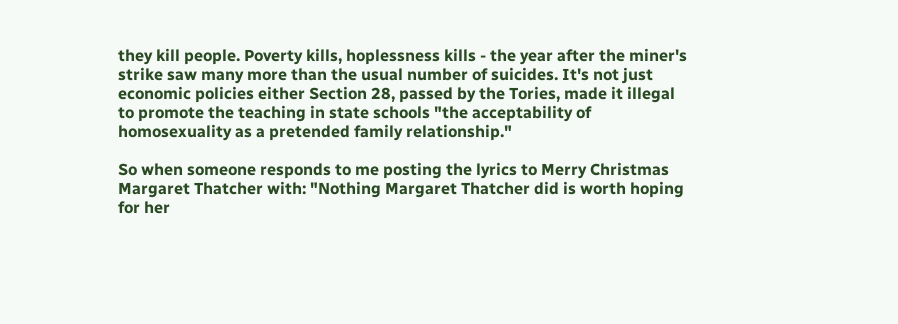they kill people. Poverty kills, hoplessness kills - the year after the miner's strike saw many more than the usual number of suicides. It's not just economic policies either Section 28, passed by the Tories, made it illegal to promote the teaching in state schools "the acceptability of homosexuality as a pretended family relationship."

So when someone responds to me posting the lyrics to Merry Christmas Margaret Thatcher with: "Nothing Margaret Thatcher did is worth hoping for her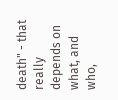death" - that really depends on what, and who,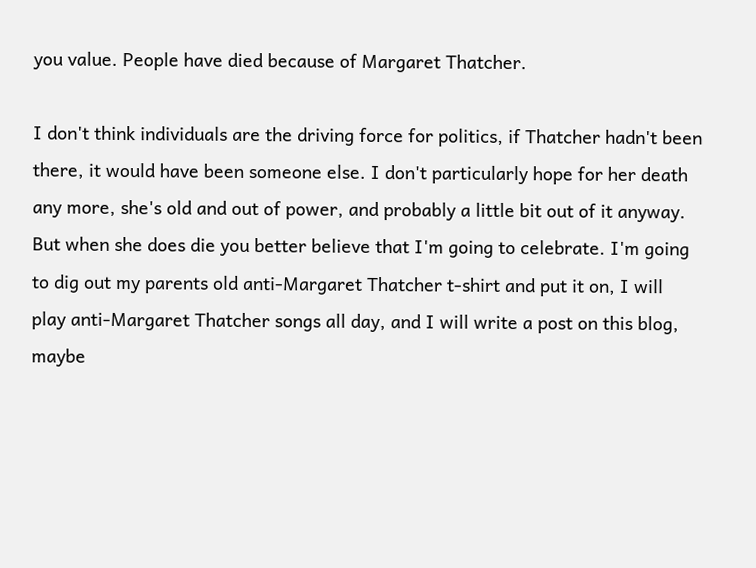you value. People have died because of Margaret Thatcher.

I don't think individuals are the driving force for politics, if Thatcher hadn't been there, it would have been someone else. I don't particularly hope for her death any more, she's old and out of power, and probably a little bit out of it anyway. But when she does die you better believe that I'm going to celebrate. I'm going to dig out my parents old anti-Margaret Thatcher t-shirt and put it on, I will play anti-Margaret Thatcher songs all day, and I will write a post on this blog, maybe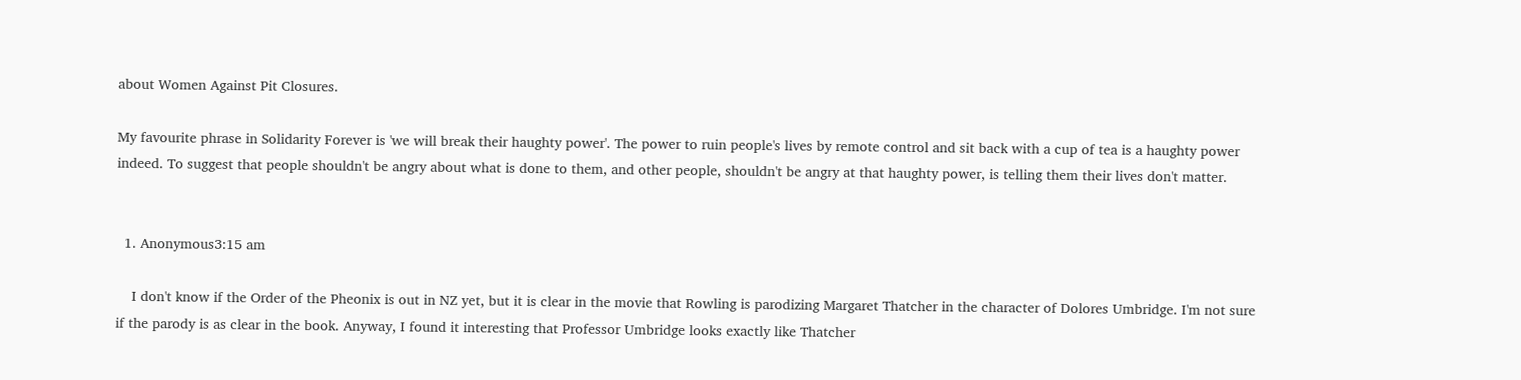about Women Against Pit Closures.

My favourite phrase in Solidarity Forever is 'we will break their haughty power'. The power to ruin people's lives by remote control and sit back with a cup of tea is a haughty power indeed. To suggest that people shouldn't be angry about what is done to them, and other people, shouldn't be angry at that haughty power, is telling them their lives don't matter.


  1. Anonymous3:15 am

    I don't know if the Order of the Pheonix is out in NZ yet, but it is clear in the movie that Rowling is parodizing Margaret Thatcher in the character of Dolores Umbridge. I'm not sure if the parody is as clear in the book. Anyway, I found it interesting that Professor Umbridge looks exactly like Thatcher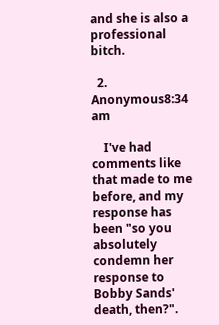and she is also a professional bitch.

  2. Anonymous8:34 am

    I've had comments like that made to me before, and my response has been "so you absolutely condemn her response to Bobby Sands' death, then?".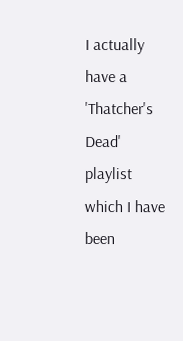I actually have a 'Thatcher's Dead' playlist which I have been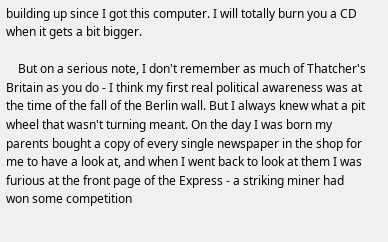building up since I got this computer. I will totally burn you a CD when it gets a bit bigger.

    But on a serious note, I don't remember as much of Thatcher's Britain as you do - I think my first real political awareness was at the time of the fall of the Berlin wall. But I always knew what a pit wheel that wasn't turning meant. On the day I was born my parents bought a copy of every single newspaper in the shop for me to have a look at, and when I went back to look at them I was furious at the front page of the Express - a striking miner had won some competition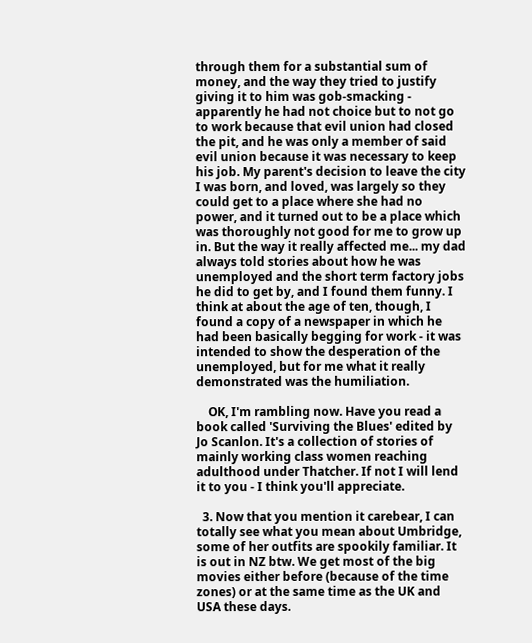through them for a substantial sum of money, and the way they tried to justify giving it to him was gob-smacking - apparently he had not choice but to not go to work because that evil union had closed the pit, and he was only a member of said evil union because it was necessary to keep his job. My parent's decision to leave the city I was born, and loved, was largely so they could get to a place where she had no power, and it turned out to be a place which was thoroughly not good for me to grow up in. But the way it really affected me... my dad always told stories about how he was unemployed and the short term factory jobs he did to get by, and I found them funny. I think at about the age of ten, though, I found a copy of a newspaper in which he had been basically begging for work - it was intended to show the desperation of the unemployed, but for me what it really demonstrated was the humiliation.

    OK, I'm rambling now. Have you read a book called 'Surviving the Blues' edited by Jo Scanlon. It's a collection of stories of mainly working class women reaching adulthood under Thatcher. If not I will lend it to you - I think you'll appreciate.

  3. Now that you mention it carebear, I can totally see what you mean about Umbridge, some of her outfits are spookily familiar. It is out in NZ btw. We get most of the big movies either before (because of the time zones) or at the same time as the UK and USA these days.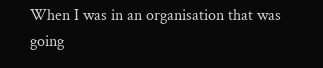When I was in an organisation that was going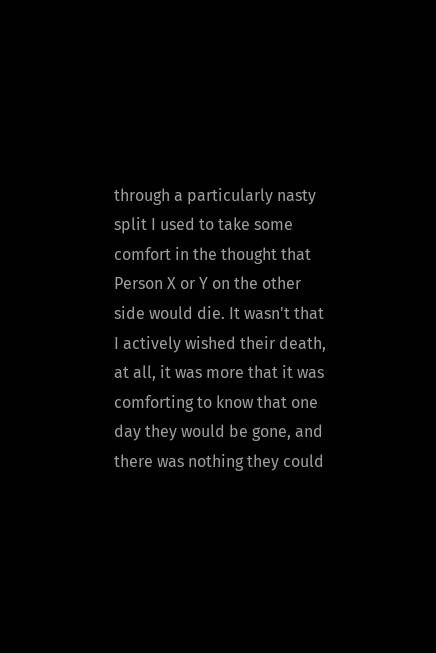through a particularly nasty split I used to take some comfort in the thought that Person X or Y on the other side would die. It wasn't that I actively wished their death, at all, it was more that it was comforting to know that one day they would be gone, and there was nothing they could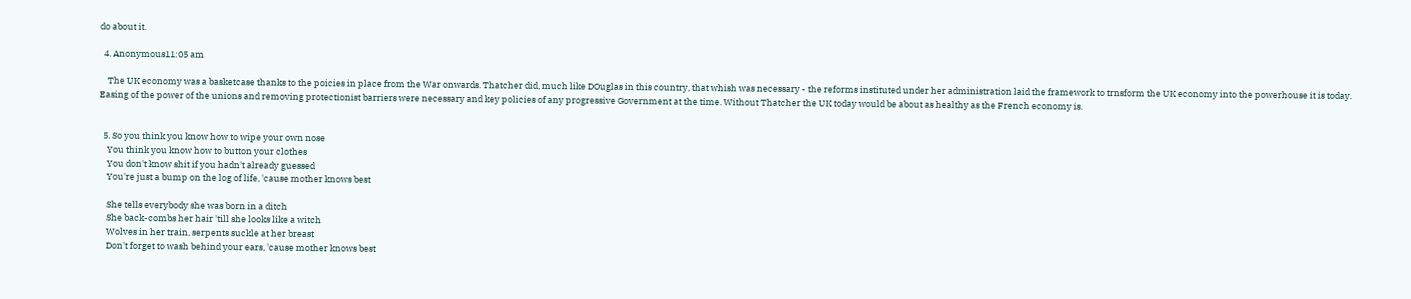do about it.

  4. Anonymous11:05 am

    The UK economy was a basketcase thanks to the poicies in place from the War onwards. Thatcher did, much like DOuglas in this country, that whish was necessary - the reforms instituted under her administration laid the framework to trnsform the UK economy into the powerhouse it is today. Easing of the power of the unions and removing protectionist barriers were necessary and key policies of any progressive Government at the time. Without Thatcher the UK today would be about as healthy as the French economy is.


  5. So you think you know how to wipe your own nose
    You think you know how to button your clothes
    You don't know shit if you hadn't already guessed
    You're just a bump on the log of life, 'cause mother knows best

    She tells everybody she was born in a ditch
    She back-combs her hair 'till she looks like a witch
    Wolves in her train, serpents suckle at her breast
    Don't forget to wash behind your ears, 'cause mother knows best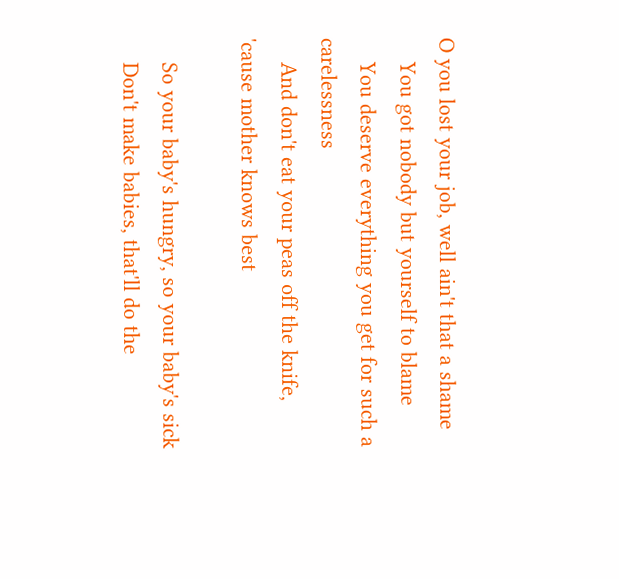O you lost your job, well ain't that a shame
    You got nobody but yourself to blame
    You deserve everything you get for such a carelessness
    And don't eat your peas off the knife, 'cause mother knows best

    So your baby's hungry, so your baby's sick
    Don't make babies, that'll do the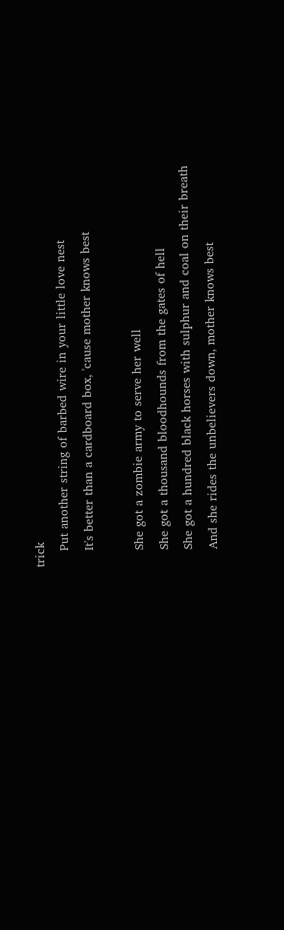trick
    Put another string of barbed wire in your little love nest
    It's better than a cardboard box, 'cause mother knows best

    She got a zombie army to serve her well
    She got a thousand bloodhounds from the gates of hell
    She got a hundred black horses with sulphur and coal on their breath
    And she rides the unbelievers down, mother knows best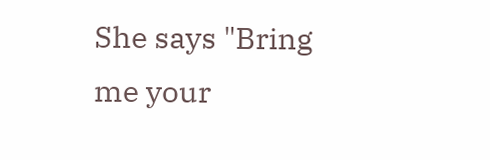She says "Bring me your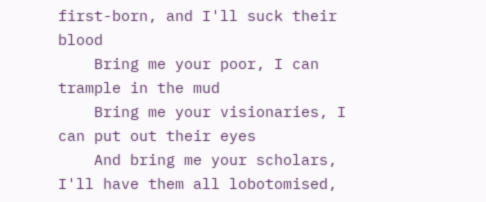first-born, and I'll suck their blood
    Bring me your poor, I can trample in the mud
    Bring me your visionaries, I can put out their eyes
    And bring me your scholars, I'll have them all lobotomised,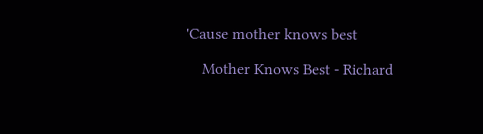'Cause mother knows best

    Mother Knows Best - Richard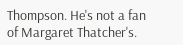Thompson. He's not a fan of Margaret Thatcher's.